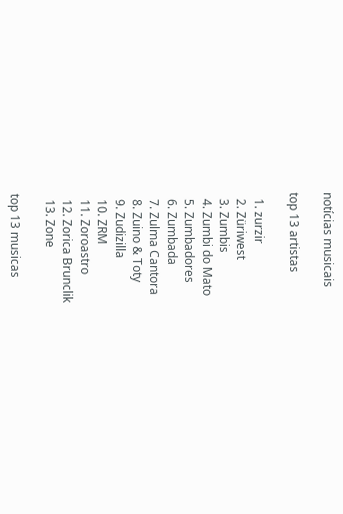notícias musicais

top 13 artistas

  1. zurzir
  2. Züriwest
  3. Zumbis
  4. Zumbi do Mato
  5. Zumbadores
  6. Zumbada
  7. Zulma Cantora
  8. Zuino & Toty
  9. Zudizilla
  10. ZRM
  11. Zoroastro
  12. Zorica Brunclik
  13. Zone

top 13 musicas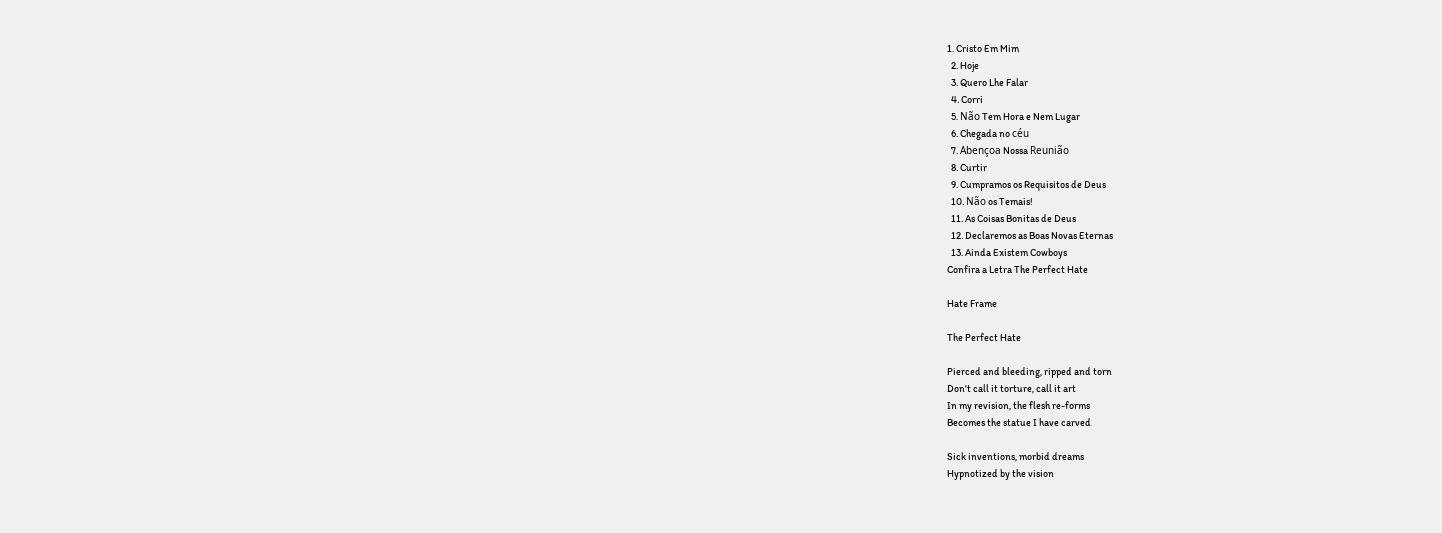1. Cristo Em Mim
  2. Hoje
  3. Quero Lhe Falar
  4. Corri
  5. Não Tem Hora e Nem Lugar
  6. Chegada no céu
  7. Abençoa Nossa Reunião
  8. Curtir
  9. Cumpramos os Requisitos de Deus
  10. Não os Temais!
  11. As Coisas Bonitas de Deus
  12. Declaremos as Boas Novas Eternas
  13. Ainda Existem Cowboys
Confira a Letra The Perfect Hate

Hate Frame

The Perfect Hate

Pierced and bleeding, ripped and torn
Don't call it torture, call it art
In my revision, the flesh re-forms
Becomes the statue I have carved

Sick inventions, morbid dreams
Hypnotized by the vision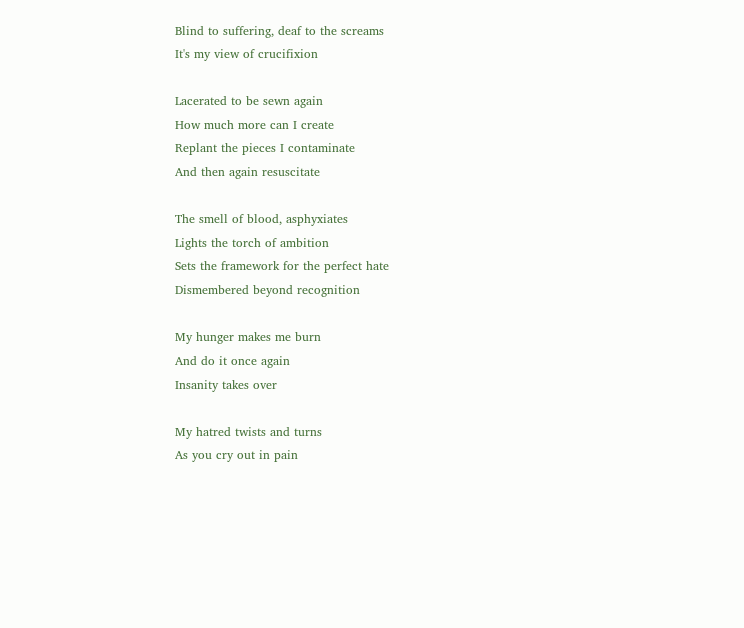Blind to suffering, deaf to the screams
It's my view of crucifixion

Lacerated to be sewn again
How much more can I create
Replant the pieces I contaminate
And then again resuscitate

The smell of blood, asphyxiates
Lights the torch of ambition
Sets the framework for the perfect hate
Dismembered beyond recognition

My hunger makes me burn
And do it once again
Insanity takes over

My hatred twists and turns
As you cry out in pain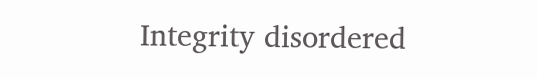Integrity disordered